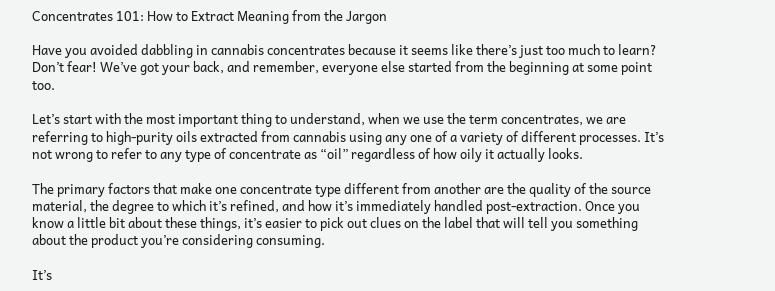Concentrates 101: How to Extract Meaning from the Jargon

Have you avoided dabbling in cannabis concentrates because it seems like there’s just too much to learn? Don’t fear! We’ve got your back, and remember, everyone else started from the beginning at some point too.

Let’s start with the most important thing to understand, when we use the term concentrates, we are referring to high-purity oils extracted from cannabis using any one of a variety of different processes. It’s not wrong to refer to any type of concentrate as “oil” regardless of how oily it actually looks.

The primary factors that make one concentrate type different from another are the quality of the source material, the degree to which it’s refined, and how it’s immediately handled post-extraction. Once you know a little bit about these things, it’s easier to pick out clues on the label that will tell you something about the product you’re considering consuming.

It’s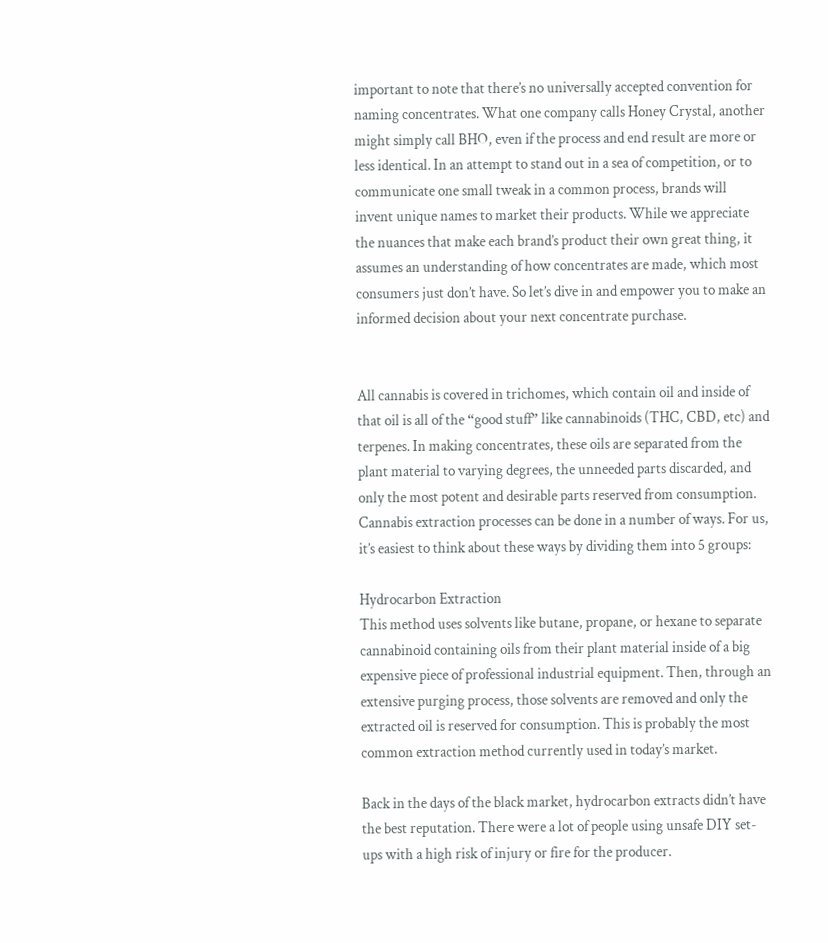important to note that there’s no universally accepted convention for naming concentrates. What one company calls Honey Crystal, another might simply call BHO, even if the process and end result are more or less identical. In an attempt to stand out in a sea of competition, or to communicate one small tweak in a common process, brands will invent unique names to market their products. While we appreciate the nuances that make each brand’s product their own great thing, it assumes an understanding of how concentrates are made, which most consumers just don’t have. So let’s dive in and empower you to make an informed decision about your next concentrate purchase.


All cannabis is covered in trichomes, which contain oil and inside of that oil is all of the “good stuff” like cannabinoids (THC, CBD, etc) and terpenes. In making concentrates, these oils are separated from the plant material to varying degrees, the unneeded parts discarded, and only the most potent and desirable parts reserved from consumption. Cannabis extraction processes can be done in a number of ways. For us, it’s easiest to think about these ways by dividing them into 5 groups:

Hydrocarbon Extraction
This method uses solvents like butane, propane, or hexane to separate cannabinoid containing oils from their plant material inside of a big expensive piece of professional industrial equipment. Then, through an extensive purging process, those solvents are removed and only the extracted oil is reserved for consumption. This is probably the most common extraction method currently used in today’s market.

Back in the days of the black market, hydrocarbon extracts didn’t have the best reputation. There were a lot of people using unsafe DIY set-ups with a high risk of injury or fire for the producer.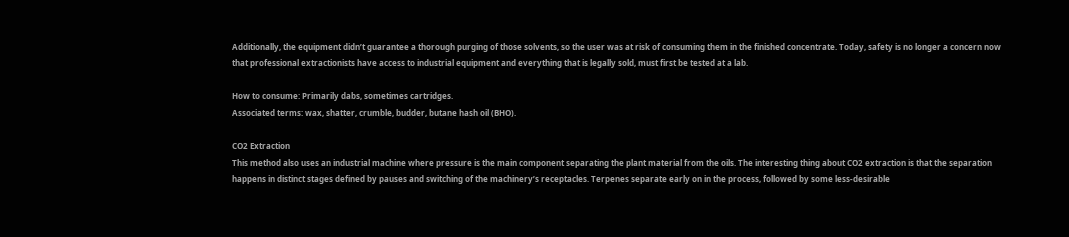Additionally, the equipment didn’t guarantee a thorough purging of those solvents, so the user was at risk of consuming them in the finished concentrate. Today, safety is no longer a concern now that professional extractionists have access to industrial equipment and everything that is legally sold, must first be tested at a lab.

How to consume: Primarily dabs, sometimes cartridges.
Associated terms: wax, shatter, crumble, budder, butane hash oil (BHO).

CO2 Extraction
This method also uses an industrial machine where pressure is the main component separating the plant material from the oils. The interesting thing about CO2 extraction is that the separation happens in distinct stages defined by pauses and switching of the machinery’s receptacles. Terpenes separate early on in the process, followed by some less-desirable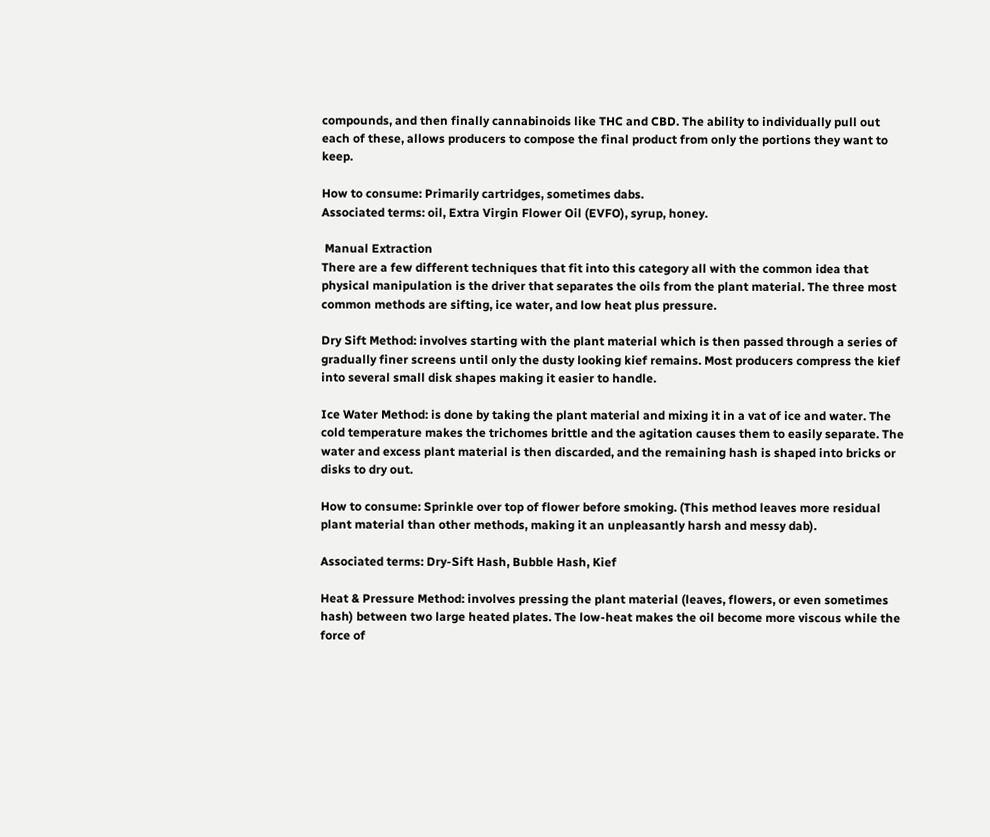compounds, and then finally cannabinoids like THC and CBD. The ability to individually pull out each of these, allows producers to compose the final product from only the portions they want to keep.

How to consume: Primarily cartridges, sometimes dabs.
Associated terms: oil, Extra Virgin Flower Oil (EVFO), syrup, honey.

 Manual Extraction
There are a few different techniques that fit into this category all with the common idea that physical manipulation is the driver that separates the oils from the plant material. The three most common methods are sifting, ice water, and low heat plus pressure.

Dry Sift Method: involves starting with the plant material which is then passed through a series of gradually finer screens until only the dusty looking kief remains. Most producers compress the kief into several small disk shapes making it easier to handle.

Ice Water Method: is done by taking the plant material and mixing it in a vat of ice and water. The cold temperature makes the trichomes brittle and the agitation causes them to easily separate. The water and excess plant material is then discarded, and the remaining hash is shaped into bricks or disks to dry out.

How to consume: Sprinkle over top of flower before smoking. (This method leaves more residual plant material than other methods, making it an unpleasantly harsh and messy dab).

Associated terms: Dry-Sift Hash, Bubble Hash, Kief

Heat & Pressure Method: involves pressing the plant material (leaves, flowers, or even sometimes hash) between two large heated plates. The low-heat makes the oil become more viscous while the force of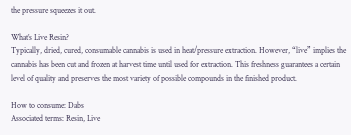the pressure squeezes it out.

What’s Live Resin?
Typically, dried, cured, consumable cannabis is used in heat/pressure extraction. However, “live” implies the cannabis has been cut and frozen at harvest time until used for extraction. This freshness guarantees a certain level of quality and preserves the most variety of possible compounds in the finished product.

How to consume: Dabs
Associated terms: Resin, Live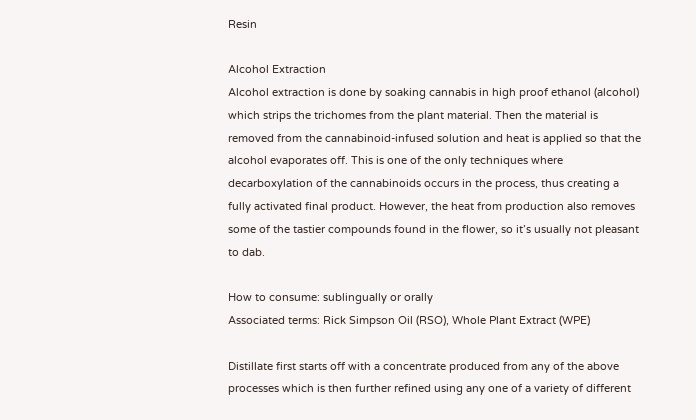Resin

Alcohol Extraction
Alcohol extraction is done by soaking cannabis in high proof ethanol (alcohol) which strips the trichomes from the plant material. Then the material is removed from the cannabinoid-infused solution and heat is applied so that the alcohol evaporates off. This is one of the only techniques where decarboxylation of the cannabinoids occurs in the process, thus creating a fully activated final product. However, the heat from production also removes some of the tastier compounds found in the flower, so it’s usually not pleasant to dab.

How to consume: sublingually or orally
Associated terms: Rick Simpson Oil (RSO), Whole Plant Extract (WPE)

Distillate first starts off with a concentrate produced from any of the above processes which is then further refined using any one of a variety of different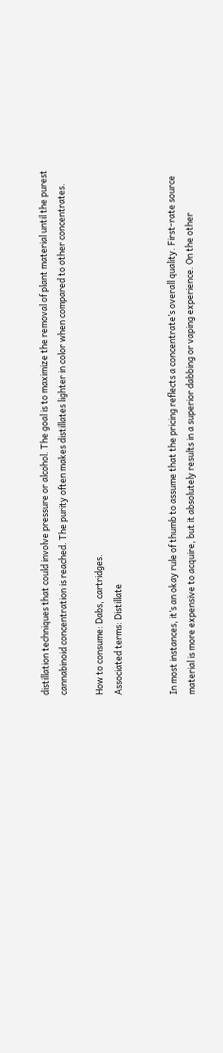distillation techniques that could involve pressure or alcohol. The goal is to maximize the removal of plant material until the purest cannabinoid concentration is reached. The purity often makes distillates lighter in color when compared to other concentrates.

How to consume: Dabs, cartridges.
Associated terms: Distillate


In most instances, it’s an okay rule of thumb to assume that the pricing reflects a concentrate’s overall quality. First-rate source material is more expensive to acquire, but it absolutely results in a superior dabbing or vaping experience. On the other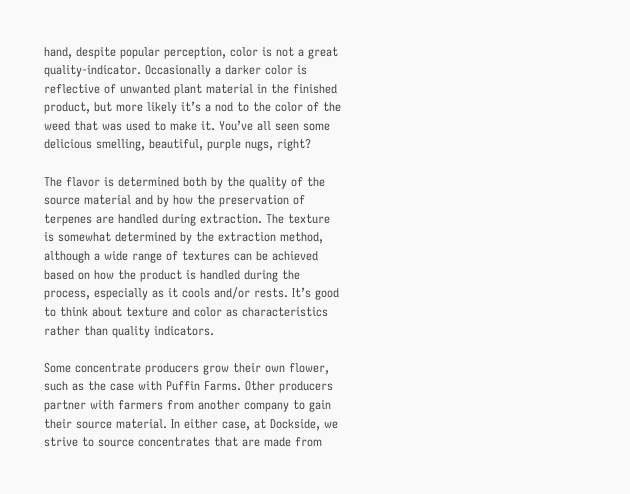hand, despite popular perception, color is not a great quality-indicator. Occasionally a darker color is reflective of unwanted plant material in the finished product, but more likely it’s a nod to the color of the weed that was used to make it. You’ve all seen some delicious smelling, beautiful, purple nugs, right?

The flavor is determined both by the quality of the source material and by how the preservation of terpenes are handled during extraction. The texture is somewhat determined by the extraction method, although a wide range of textures can be achieved based on how the product is handled during the process, especially as it cools and/or rests. It’s good to think about texture and color as characteristics rather than quality indicators.

Some concentrate producers grow their own flower, such as the case with Puffin Farms. Other producers partner with farmers from another company to gain their source material. In either case, at Dockside, we strive to source concentrates that are made from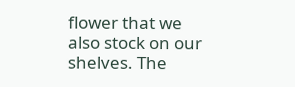flower that we also stock on our shelves. The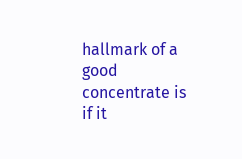hallmark of a good concentrate is if it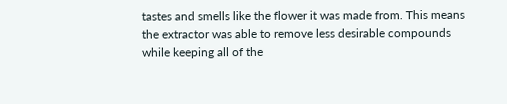tastes and smells like the flower it was made from. This means the extractor was able to remove less desirable compounds while keeping all of the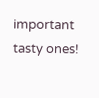important tasty ones!